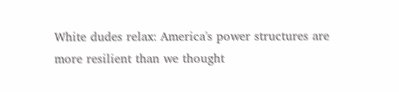White dudes relax: America's power structures are more resilient than we thought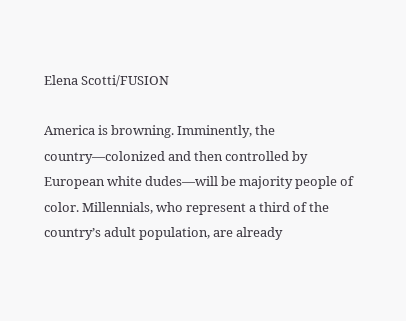Elena Scotti/FUSION

America is browning. Imminently, the country—colonized and then controlled by European white dudes—will be majority people of color. Millennials, who represent a third of the country’s adult population, are already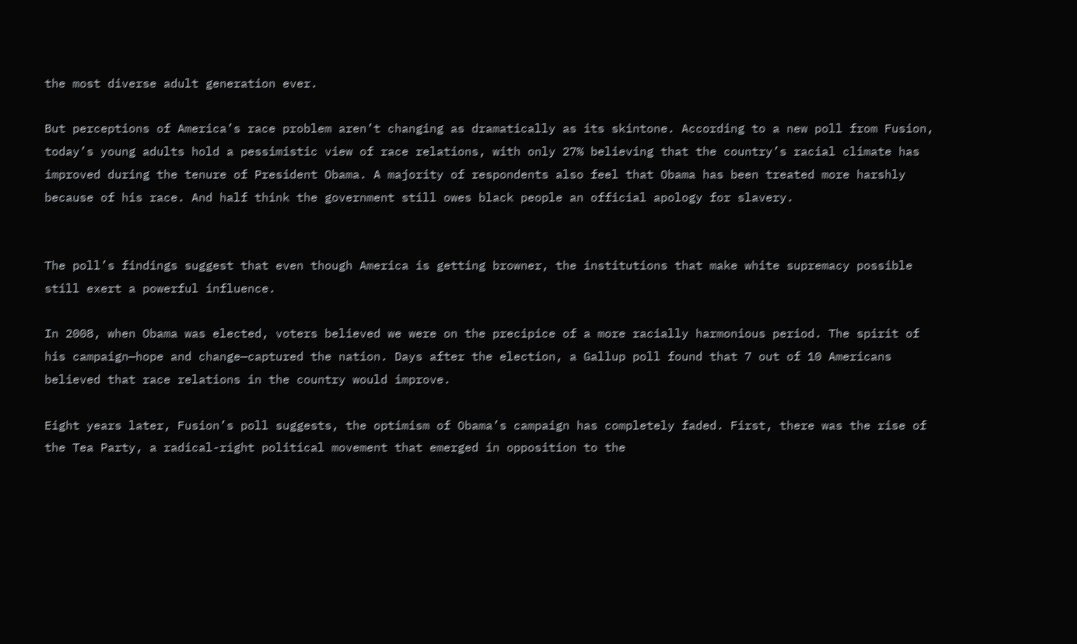the most diverse adult generation ever.

But perceptions of America’s race problem aren’t changing as dramatically as its skintone. According to a new poll from Fusion, today’s young adults hold a pessimistic view of race relations, with only 27% believing that the country’s racial climate has improved during the tenure of President Obama. A majority of respondents also feel that Obama has been treated more harshly because of his race. And half think the government still owes black people an official apology for slavery.


The poll’s findings suggest that even though America is getting browner, the institutions that make white supremacy possible still exert a powerful influence.

In 2008, when Obama was elected, voters believed we were on the precipice of a more racially harmonious period. The spirit of his campaign—hope and change—captured the nation. Days after the election, a Gallup poll found that 7 out of 10 Americans believed that race relations in the country would improve.

Eight years later, Fusion’s poll suggests, the optimism of Obama’s campaign has completely faded. First, there was the rise of the Tea Party, a radical-right political movement that emerged in opposition to the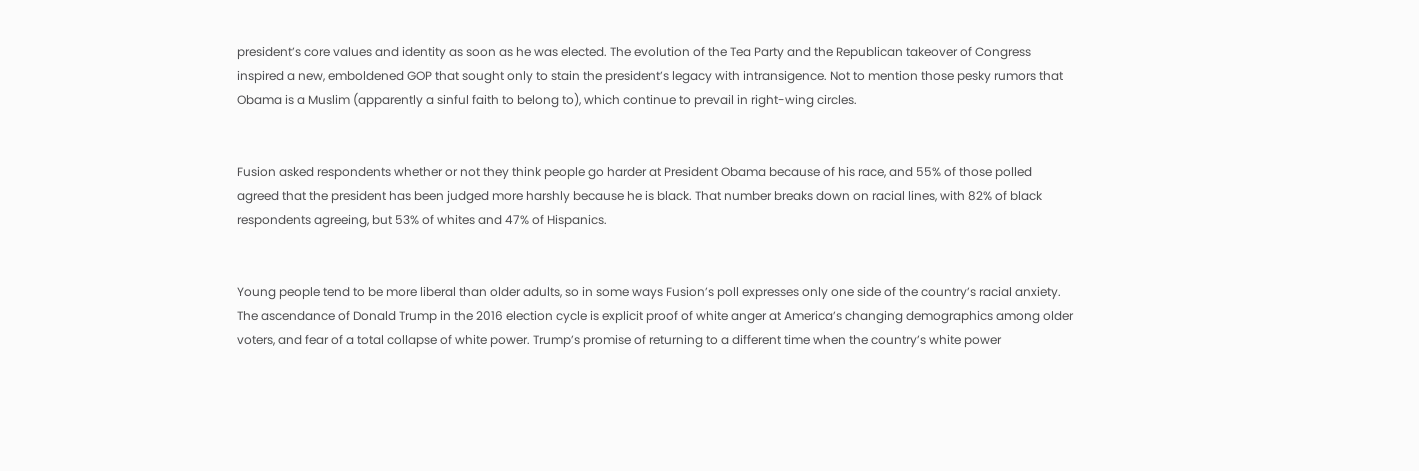president’s core values and identity as soon as he was elected. The evolution of the Tea Party and the Republican takeover of Congress inspired a new, emboldened GOP that sought only to stain the president’s legacy with intransigence. Not to mention those pesky rumors that Obama is a Muslim (apparently a sinful faith to belong to), which continue to prevail in right-wing circles.


Fusion asked respondents whether or not they think people go harder at President Obama because of his race, and 55% of those polled agreed that the president has been judged more harshly because he is black. That number breaks down on racial lines, with 82% of black respondents agreeing, but 53% of whites and 47% of Hispanics.


Young people tend to be more liberal than older adults, so in some ways Fusion’s poll expresses only one side of the country’s racial anxiety. The ascendance of Donald Trump in the 2016 election cycle is explicit proof of white anger at America’s changing demographics among older voters, and fear of a total collapse of white power. Trump’s promise of returning to a different time when the country’s white power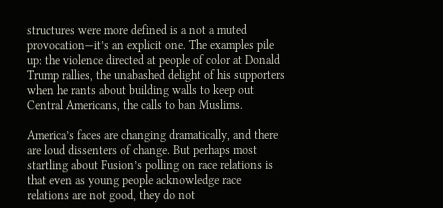structures were more defined is a not a muted provocation—it’s an explicit one. The examples pile up: the violence directed at people of color at Donald Trump rallies, the unabashed delight of his supporters when he rants about building walls to keep out Central Americans, the calls to ban Muslims.

America’s faces are changing dramatically, and there are loud dissenters of change. But perhaps most startling about Fusion’s polling on race relations is that even as young people acknowledge race relations are not good, they do not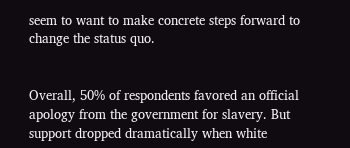seem to want to make concrete steps forward to change the status quo.


Overall, 50% of respondents favored an official apology from the government for slavery. But support dropped dramatically when white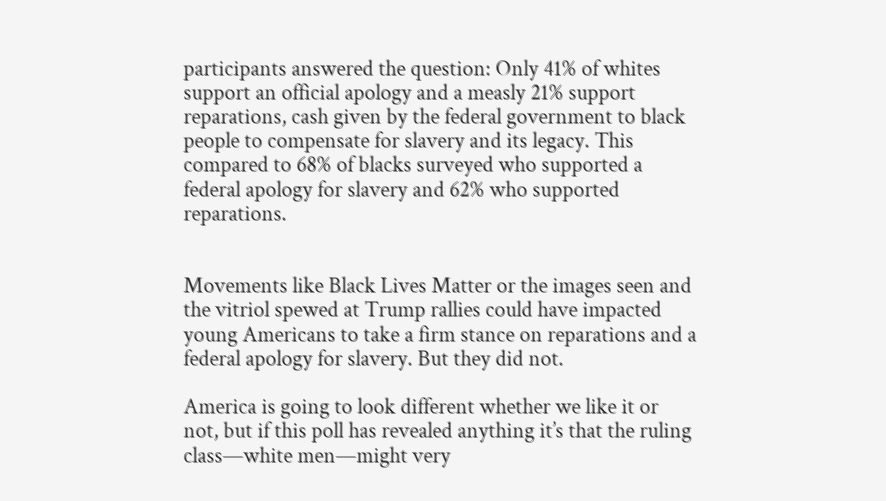participants answered the question: Only 41% of whites support an official apology and a measly 21% support reparations, cash given by the federal government to black people to compensate for slavery and its legacy. This compared to 68% of blacks surveyed who supported a federal apology for slavery and 62% who supported reparations.


Movements like Black Lives Matter or the images seen and the vitriol spewed at Trump rallies could have impacted young Americans to take a firm stance on reparations and a federal apology for slavery. But they did not.

America is going to look different whether we like it or not, but if this poll has revealed anything it’s that the ruling class—white men—might very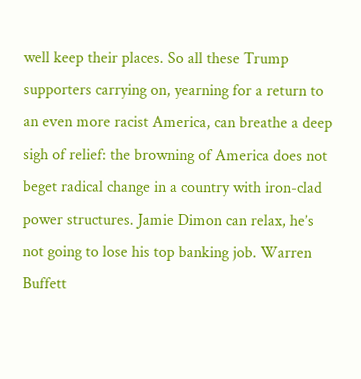well keep their places. So all these Trump supporters carrying on, yearning for a return to an even more racist America, can breathe a deep sigh of relief: the browning of America does not beget radical change in a country with iron-clad power structures. Jamie Dimon can relax, he’s not going to lose his top banking job. Warren Buffett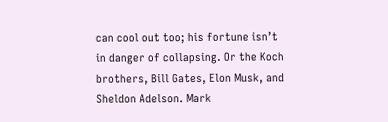can cool out too; his fortune isn’t in danger of collapsing. Or the Koch brothers, Bill Gates, Elon Musk, and Sheldon Adelson. Mark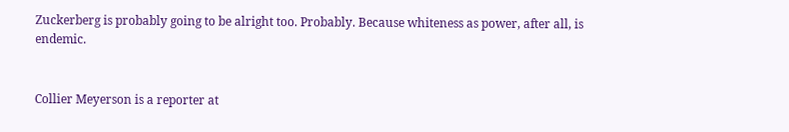Zuckerberg is probably going to be alright too. Probably. Because whiteness as power, after all, is endemic.


Collier Meyerson is a reporter at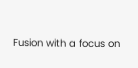Fusion with a focus on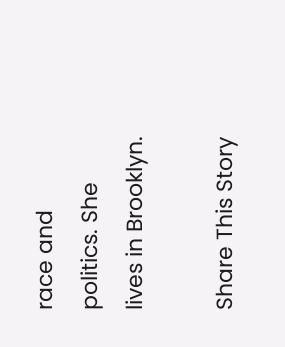race and politics. She lives in Brooklyn.

Share This Story